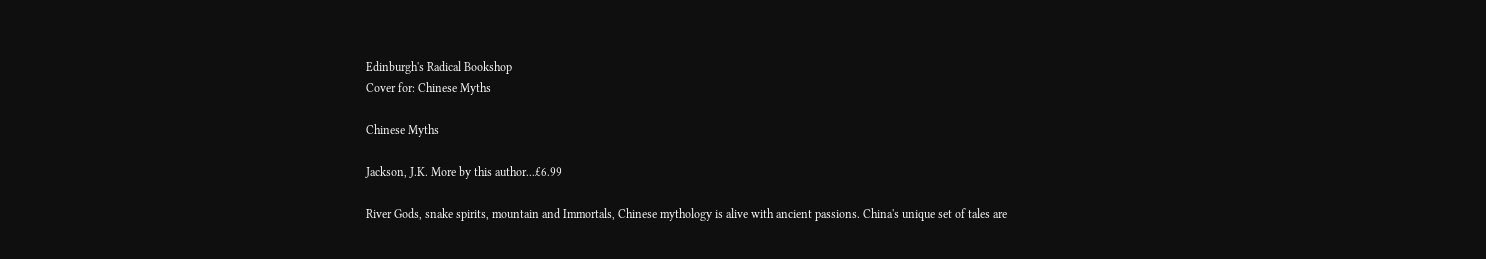Edinburgh's Radical Bookshop
Cover for: Chinese Myths

Chinese Myths

Jackson, J.K. More by this author...£6.99

River Gods, snake spirits, mountain and Immortals, Chinese mythology is alive with ancient passions. China's unique set of tales are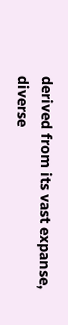derived from its vast expanse, diverse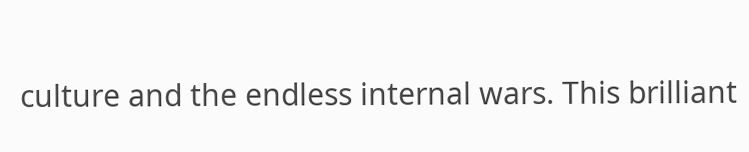culture and the endless internal wars. This brilliant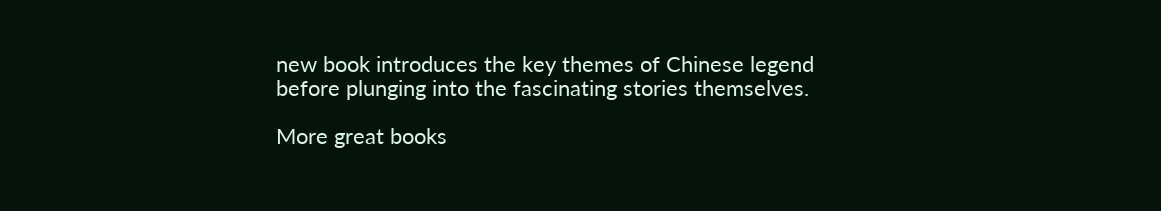new book introduces the key themes of Chinese legend before plunging into the fascinating stories themselves.

More great books